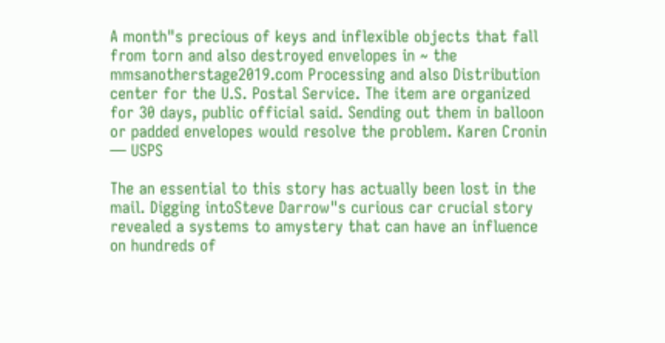A month"s precious of keys and inflexible objects that fall from torn and also destroyed envelopes in ~ the mmsanotherstage2019.com Processing and also Distribution center for the U.S. Postal Service. The item are organized for 30 days, public official said. Sending out them in balloon or padded envelopes would resolve the problem. Karen Cronin — USPS

The an essential to this story has actually been lost in the mail. Digging intoSteve Darrow"s curious car crucial story revealed a systems to amystery that can have an influence on hundreds of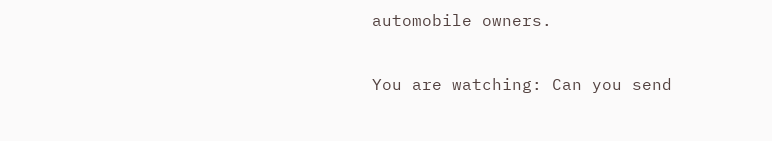automobile owners.

You are watching: Can you send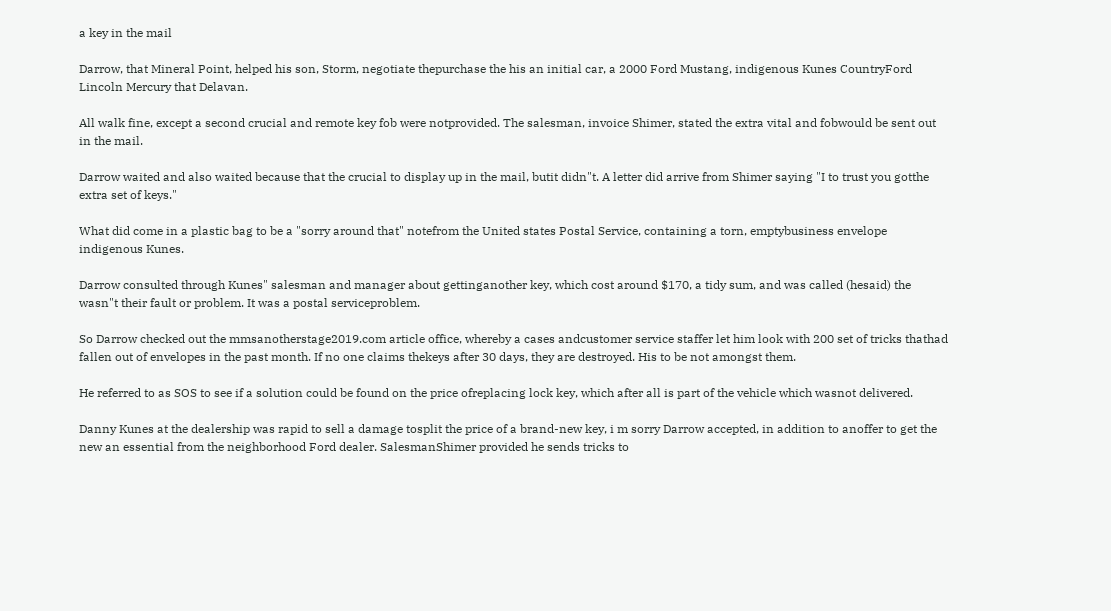a key in the mail

Darrow, that Mineral Point, helped his son, Storm, negotiate thepurchase the his an initial car, a 2000 Ford Mustang, indigenous Kunes CountryFord Lincoln Mercury that Delavan.

All walk fine, except a second crucial and remote key fob were notprovided. The salesman, invoice Shimer, stated the extra vital and fobwould be sent out in the mail.

Darrow waited and also waited because that the crucial to display up in the mail, butit didn"t. A letter did arrive from Shimer saying "I to trust you gotthe extra set of keys."

What did come in a plastic bag to be a "sorry around that" notefrom the United states Postal Service, containing a torn, emptybusiness envelope indigenous Kunes.

Darrow consulted through Kunes" salesman and manager about gettinganother key, which cost around $170, a tidy sum, and was called (hesaid) the wasn"t their fault or problem. It was a postal serviceproblem.

So Darrow checked out the mmsanotherstage2019.com article office, whereby a cases andcustomer service staffer let him look with 200 set of tricks thathad fallen out of envelopes in the past month. If no one claims thekeys after 30 days, they are destroyed. His to be not amongst them.

He referred to as SOS to see if a solution could be found on the price ofreplacing lock key, which after all is part of the vehicle which wasnot delivered.

Danny Kunes at the dealership was rapid to sell a damage tosplit the price of a brand-new key, i m sorry Darrow accepted, in addition to anoffer to get the new an essential from the neighborhood Ford dealer. SalesmanShimer provided he sends tricks to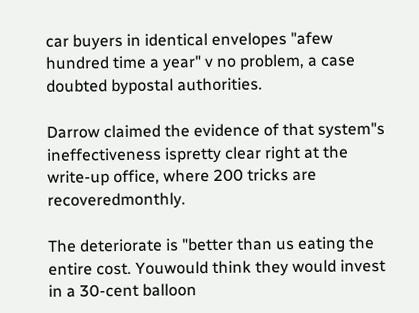car buyers in identical envelopes "afew hundred time a year" v no problem, a case doubted bypostal authorities.

Darrow claimed the evidence of that system"s ineffectiveness ispretty clear right at the write-up office, where 200 tricks are recoveredmonthly.

The deteriorate is "better than us eating the entire cost. Youwould think they would invest in a 30-cent balloon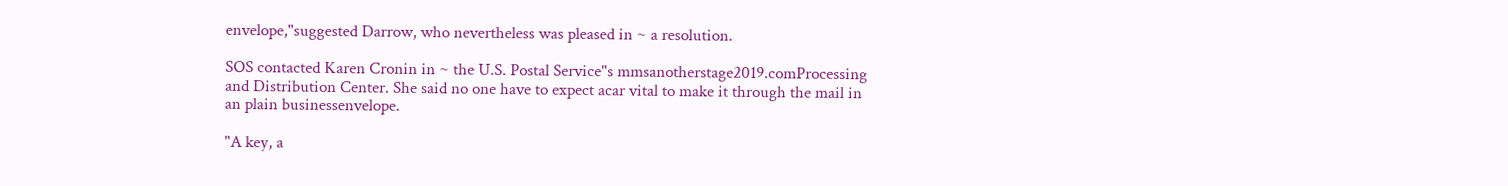envelope,"suggested Darrow, who nevertheless was pleased in ~ a resolution.

SOS contacted Karen Cronin in ~ the U.S. Postal Service"s mmsanotherstage2019.comProcessing and Distribution Center. She said no one have to expect acar vital to make it through the mail in an plain businessenvelope.

"A key, a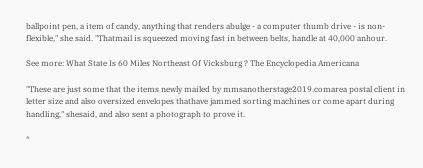ballpoint pen, a item of candy, anything that renders abulge - a computer thumb drive - is non-flexible," she said. "Thatmail is squeezed moving fast in between belts, handle at 40,000 anhour.

See more: What State Is 60 Miles Northeast Of Vicksburg ? The Encyclopedia Americana

"These are just some that the items newly mailed by mmsanotherstage2019.comarea postal client in letter size and also oversized envelopes thathave jammed sorting machines or come apart during handling," shesaid, and also sent a photograph to prove it.

*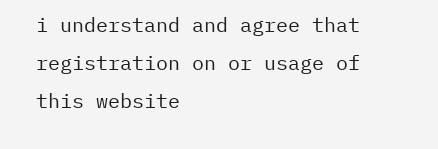i understand and agree that registration on or usage of this website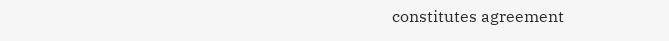constitutes agreement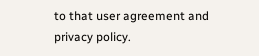to that user agreement and privacy policy.